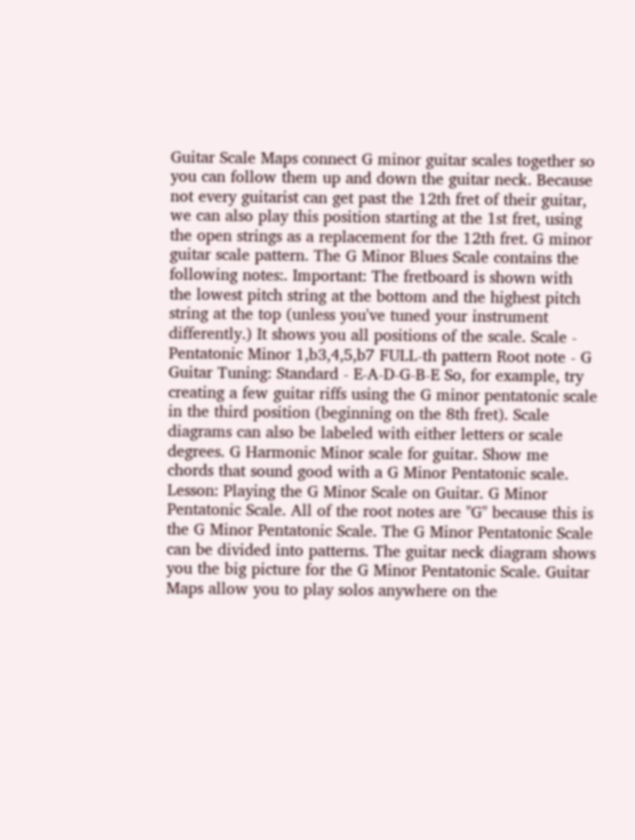Guitar Scale Maps connect G minor guitar scales together so you can follow them up and down the guitar neck. Because not every guitarist can get past the 12th fret of their guitar, we can also play this position starting at the 1st fret, using the open strings as a replacement for the 12th fret. G minor guitar scale pattern. The G Minor Blues Scale contains the following notes:. Important: The fretboard is shown with the lowest pitch string at the bottom and the highest pitch string at the top (unless you've tuned your instrument differently.) It shows you all positions of the scale. Scale - Pentatonic Minor 1,b3,4,5,b7 FULL-th pattern Root note - G Guitar Tuning: Standard - E-A-D-G-B-E So, for example, try creating a few guitar riffs using the G minor pentatonic scale in the third position (beginning on the 8th fret). Scale diagrams can also be labeled with either letters or scale degrees. G Harmonic Minor scale for guitar. Show me chords that sound good with a G Minor Pentatonic scale. Lesson: Playing the G Minor Scale on Guitar. G Minor Pentatonic Scale. All of the root notes are "G" because this is the G Minor Pentatonic Scale. The G Minor Pentatonic Scale can be divided into patterns. The guitar neck diagram shows you the big picture for the G Minor Pentatonic Scale. Guitar Maps allow you to play solos anywhere on the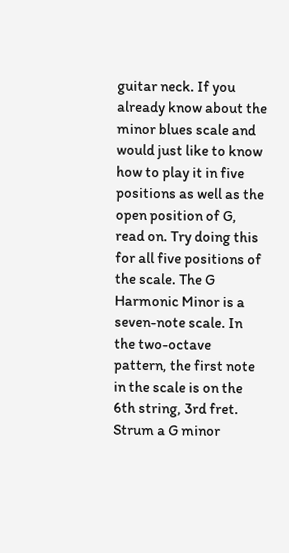guitar neck. If you already know about the minor blues scale and would just like to know how to play it in five positions as well as the open position of G, read on. Try doing this for all five positions of the scale. The G Harmonic Minor is a seven-note scale. In the two-octave pattern, the first note in the scale is on the 6th string, 3rd fret. Strum a G minor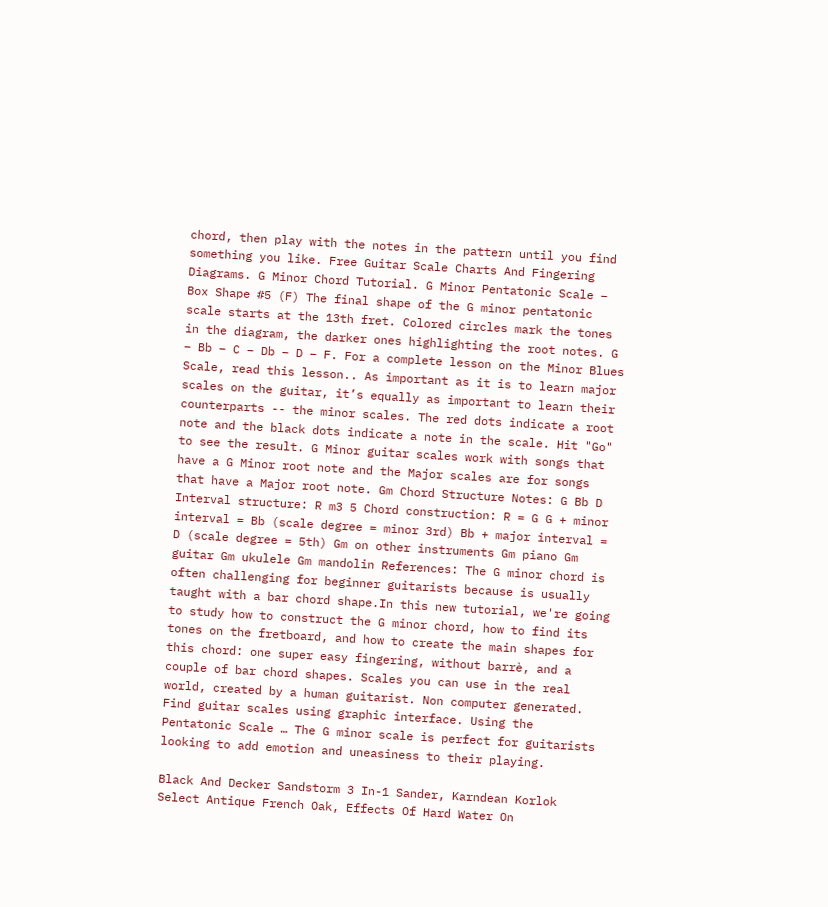chord, then play with the notes in the pattern until you find something you like. Free Guitar Scale Charts And Fingering Diagrams. G Minor Chord Tutorial. G Minor Pentatonic Scale – Box Shape #5 (F) The final shape of the G minor pentatonic scale starts at the 13th fret. Colored circles mark the tones in the diagram, the darker ones highlighting the root notes. G – Bb – C – Db – D – F. For a complete lesson on the Minor Blues Scale, read this lesson.. As important as it is to learn major scales on the guitar, it’s equally as important to learn their counterparts -- the minor scales. The red dots indicate a root note and the black dots indicate a note in the scale. Hit "Go" to see the result. G Minor guitar scales work with songs that have a G Minor root note and the Major scales are for songs that have a Major root note. Gm Chord Structure Notes: G Bb D Interval structure: R m3 5 Chord construction: R = G G + minor interval = Bb (scale degree = minor 3rd) Bb + major interval = D (scale degree = 5th) Gm on other instruments Gm piano Gm guitar Gm ukulele Gm mandolin References: The G minor chord is often challenging for beginner guitarists because is usually taught with a bar chord shape.In this new tutorial, we're going to study how to construct the G minor chord, how to find its tones on the fretboard, and how to create the main shapes for this chord: one super easy fingering, without barrè, and a couple of bar chord shapes. Scales you can use in the real world, created by a human guitarist. Non computer generated. Find guitar scales using graphic interface. Using the Pentatonic Scale … The G minor scale is perfect for guitarists looking to add emotion and uneasiness to their playing.

Black And Decker Sandstorm 3 In-1 Sander, Karndean Korlok Select Antique French Oak, Effects Of Hard Water On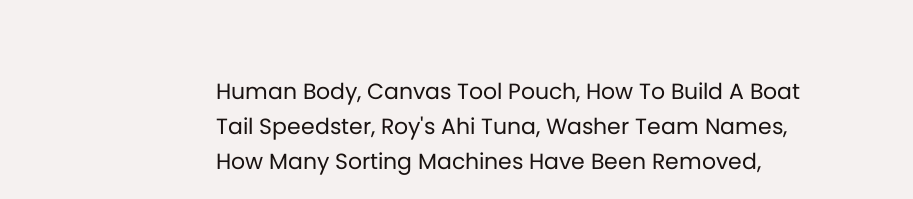Human Body, Canvas Tool Pouch, How To Build A Boat Tail Speedster, Roy's Ahi Tuna, Washer Team Names, How Many Sorting Machines Have Been Removed,